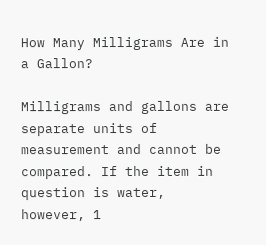How Many Milligrams Are in a Gallon?

Milligrams and gallons are separate units of measurement and cannot be compared. If the item in question is water, however, 1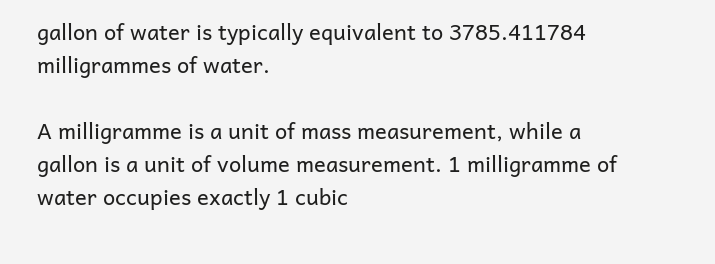gallon of water is typically equivalent to 3785.411784 milligrammes of water.

A milligramme is a unit of mass measurement, while a gallon is a unit of volume measurement. 1 milligramme of water occupies exactly 1 cubic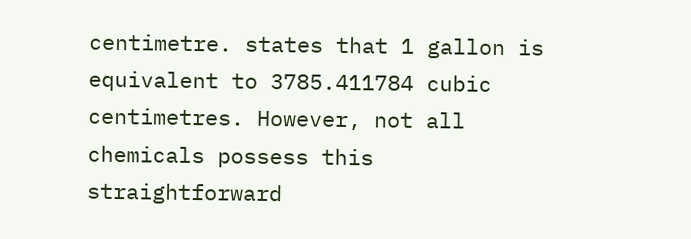centimetre. states that 1 gallon is equivalent to 3785.411784 cubic centimetres. However, not all chemicals possess this straightforward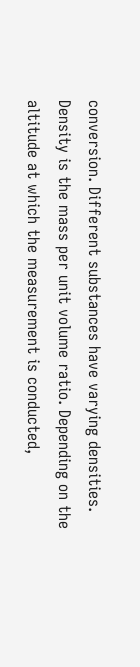conversion. Different substances have varying densities. Density is the mass per unit volume ratio. Depending on the altitude at which the measurement is conducted,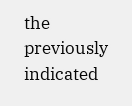the previously indicated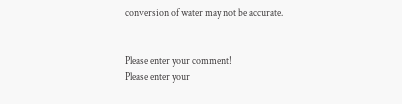conversion of water may not be accurate.


Please enter your comment!
Please enter your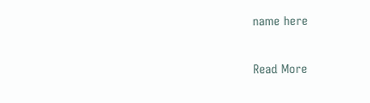name here

Read More